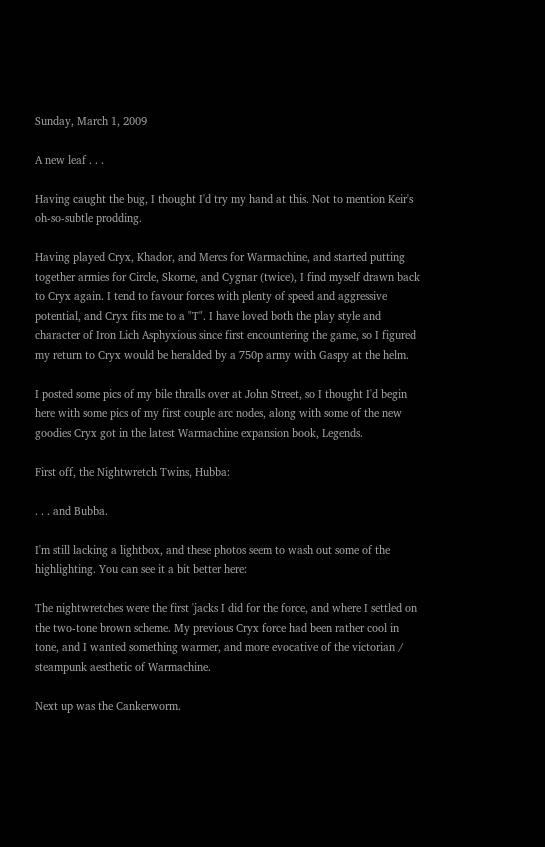Sunday, March 1, 2009

A new leaf . . .

Having caught the bug, I thought I'd try my hand at this. Not to mention Keir's oh-so-subtle prodding.

Having played Cryx, Khador, and Mercs for Warmachine, and started putting together armies for Circle, Skorne, and Cygnar (twice), I find myself drawn back to Cryx again. I tend to favour forces with plenty of speed and aggressive potential, and Cryx fits me to a "T". I have loved both the play style and character of Iron Lich Asphyxious since first encountering the game, so I figured my return to Cryx would be heralded by a 750p army with Gaspy at the helm.

I posted some pics of my bile thralls over at John Street, so I thought I'd begin here with some pics of my first couple arc nodes, along with some of the new goodies Cryx got in the latest Warmachine expansion book, Legends.

First off, the Nightwretch Twins, Hubba:

. . . and Bubba.

I'm still lacking a lightbox, and these photos seem to wash out some of the highlighting. You can see it a bit better here:

The nightwretches were the first 'jacks I did for the force, and where I settled on the two-tone brown scheme. My previous Cryx force had been rather cool in tone, and I wanted something warmer, and more evocative of the victorian / steampunk aesthetic of Warmachine.

Next up was the Cankerworm.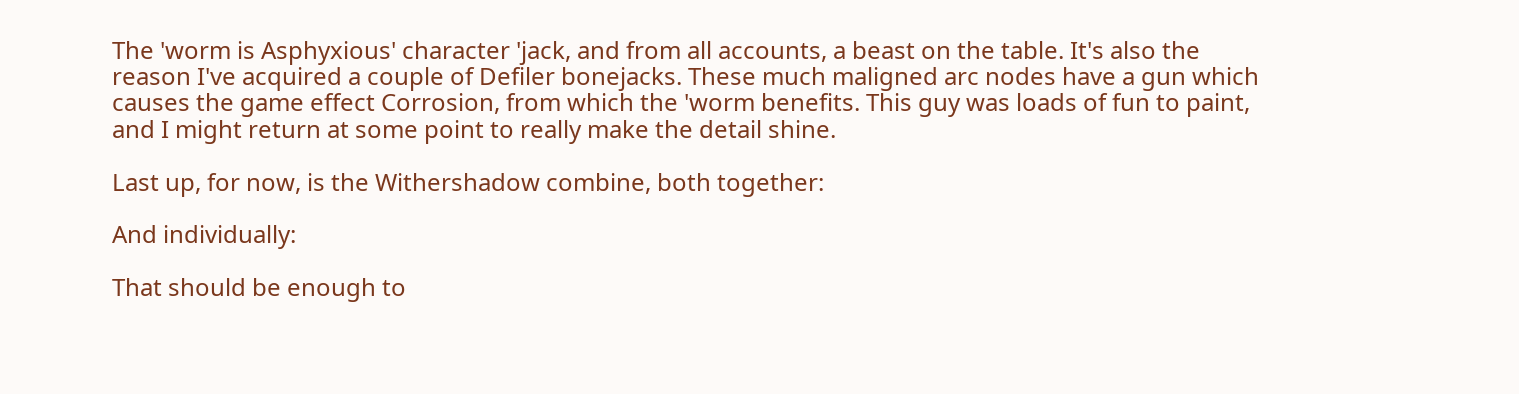The 'worm is Asphyxious' character 'jack, and from all accounts, a beast on the table. It's also the reason I've acquired a couple of Defiler bonejacks. These much maligned arc nodes have a gun which causes the game effect Corrosion, from which the 'worm benefits. This guy was loads of fun to paint, and I might return at some point to really make the detail shine.

Last up, for now, is the Withershadow combine, both together:

And individually:

That should be enough to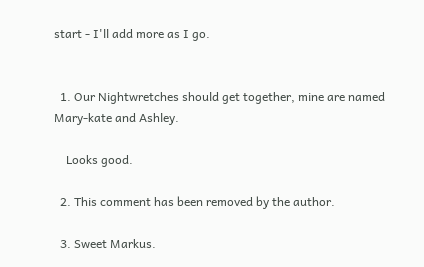start - I'll add more as I go.


  1. Our Nightwretches should get together, mine are named Mary-kate and Ashley.

    Looks good.

  2. This comment has been removed by the author.

  3. Sweet Markus.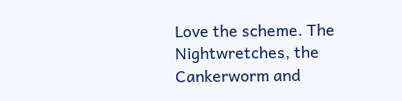Love the scheme. The Nightwretches, the Cankerworm and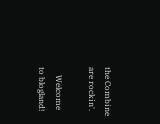the Combine are rockin'.

    Welcome to blogland!